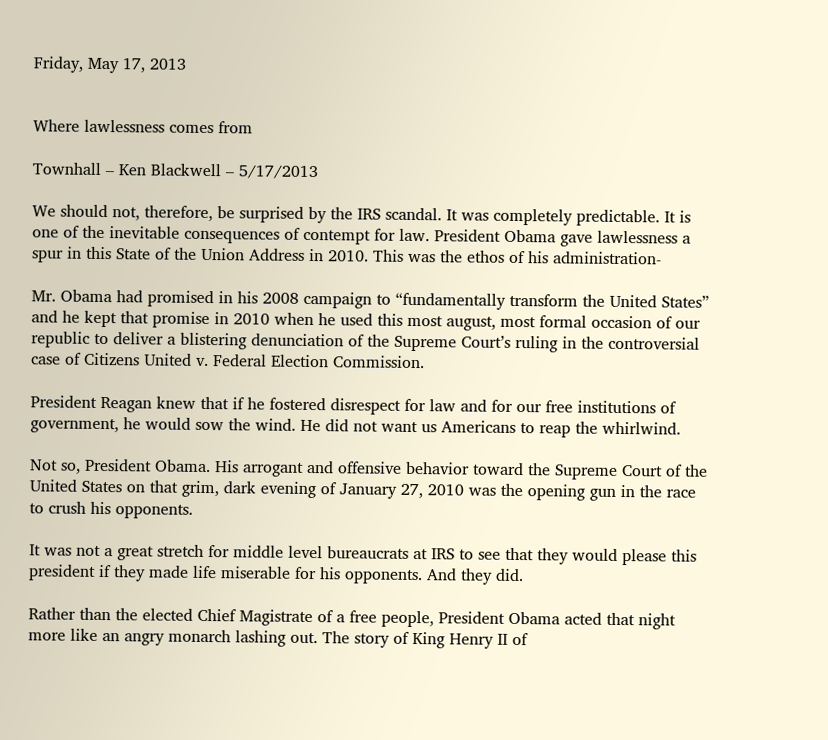Friday, May 17, 2013


Where lawlessness comes from

Townhall – Ken Blackwell – 5/17/2013

We should not, therefore, be surprised by the IRS scandal. It was completely predictable. It is one of the inevitable consequences of contempt for law. President Obama gave lawlessness a spur in this State of the Union Address in 2010. This was the ethos of his administration-

Mr. Obama had promised in his 2008 campaign to “fundamentally transform the United States” and he kept that promise in 2010 when he used this most august, most formal occasion of our republic to deliver a blistering denunciation of the Supreme Court’s ruling in the controversial case of Citizens United v. Federal Election Commission.

President Reagan knew that if he fostered disrespect for law and for our free institutions of government, he would sow the wind. He did not want us Americans to reap the whirlwind.

Not so, President Obama. His arrogant and offensive behavior toward the Supreme Court of the United States on that grim, dark evening of January 27, 2010 was the opening gun in the race to crush his opponents.

It was not a great stretch for middle level bureaucrats at IRS to see that they would please this president if they made life miserable for his opponents. And they did.

Rather than the elected Chief Magistrate of a free people, President Obama acted that night more like an angry monarch lashing out. The story of King Henry II of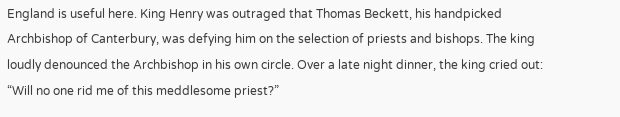England is useful here. King Henry was outraged that Thomas Beckett, his handpicked Archbishop of Canterbury, was defying him on the selection of priests and bishops. The king loudly denounced the Archbishop in his own circle. Over a late night dinner, the king cried out: “Will no one rid me of this meddlesome priest?”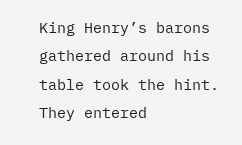King Henry’s barons gathered around his table took the hint. They entered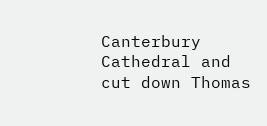Canterbury Cathedral and cut down Thomas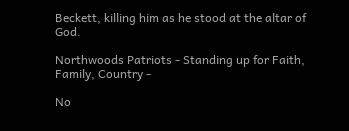Beckett, killing him as he stood at the altar of God.

Northwoods Patriots - Standing up for Faith, Family, Country -

No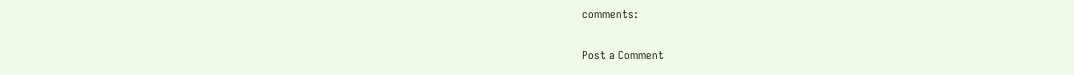comments:

Post a Comment